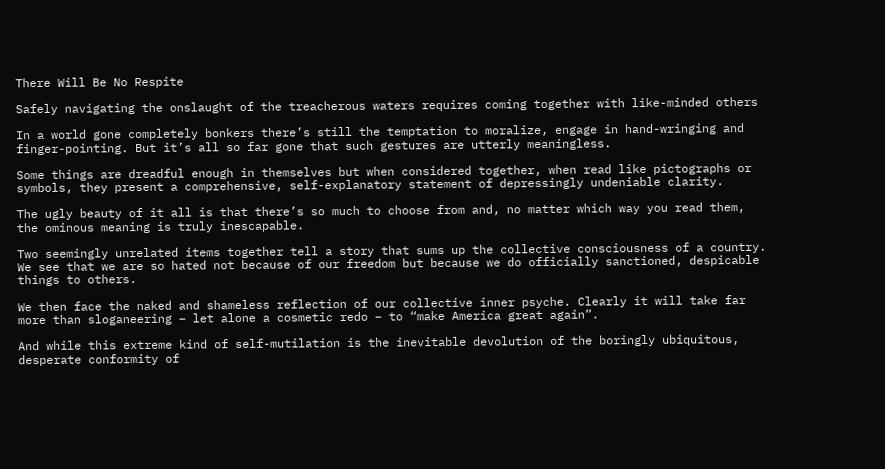There Will Be No Respite

Safely navigating the onslaught of the treacherous waters requires coming together with like-minded others

In a world gone completely bonkers there’s still the temptation to moralize, engage in hand-wringing and finger-pointing. But it’s all so far gone that such gestures are utterly meaningless.

Some things are dreadful enough in themselves but when considered together, when read like pictographs or symbols, they present a comprehensive, self-explanatory statement of depressingly undeniable clarity.

The ugly beauty of it all is that there’s so much to choose from and, no matter which way you read them, the ominous meaning is truly inescapable.

Two seemingly unrelated items together tell a story that sums up the collective consciousness of a country. We see that we are so hated not because of our freedom but because we do officially sanctioned, despicable things to others.

We then face the naked and shameless reflection of our collective inner psyche. Clearly it will take far more than sloganeering – let alone a cosmetic redo – to “make America great again”.

And while this extreme kind of self-mutilation is the inevitable devolution of the boringly ubiquitous, desperate conformity of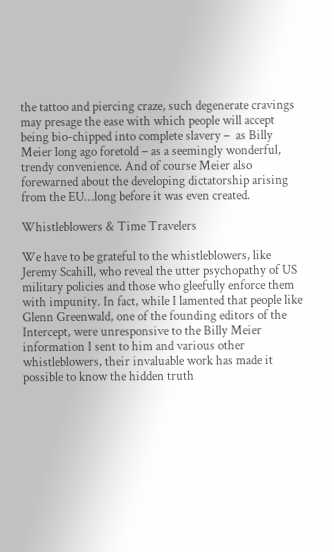the tattoo and piercing craze, such degenerate cravings may presage the ease with which people will accept being bio-chipped into complete slavery –  as Billy Meier long ago foretold – as a seemingly wonderful, trendy convenience. And of course Meier also forewarned about the developing dictatorship arising from the EU…long before it was even created.

Whistleblowers & Time Travelers

We have to be grateful to the whistleblowers, like Jeremy Scahill, who reveal the utter psychopathy of US military policies and those who gleefully enforce them with impunity. In fact, while I lamented that people like Glenn Greenwald, one of the founding editors of the Intercept, were unresponsive to the Billy Meier information I sent to him and various other whistleblowers, their invaluable work has made it possible to know the hidden truth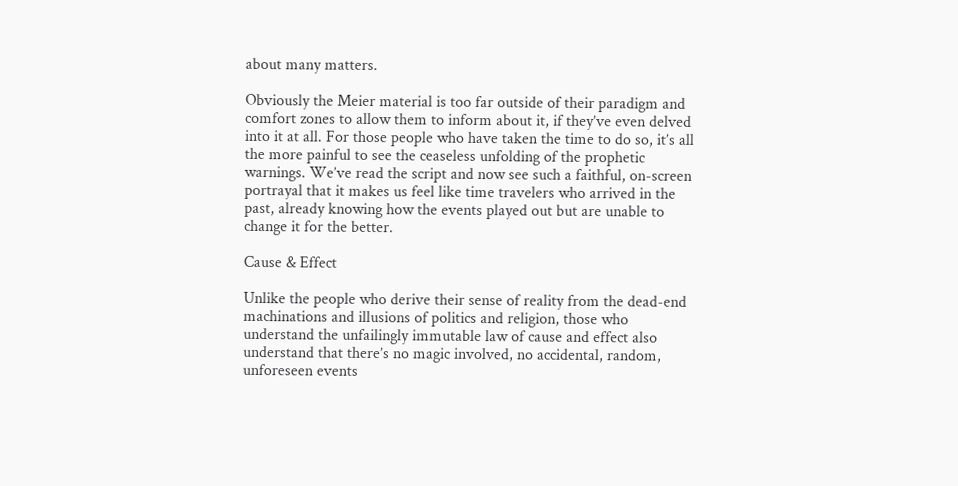about many matters.

Obviously the Meier material is too far outside of their paradigm and comfort zones to allow them to inform about it, if they’ve even delved into it at all. For those people who have taken the time to do so, it’s all the more painful to see the ceaseless unfolding of the prophetic warnings. We’ve read the script and now see such a faithful, on-screen portrayal that it makes us feel like time travelers who arrived in the past, already knowing how the events played out but are unable to change it for the better.

Cause & Effect

Unlike the people who derive their sense of reality from the dead-end machinations and illusions of politics and religion, those who understand the unfailingly immutable law of cause and effect also understand that there’s no magic involved, no accidental, random, unforeseen events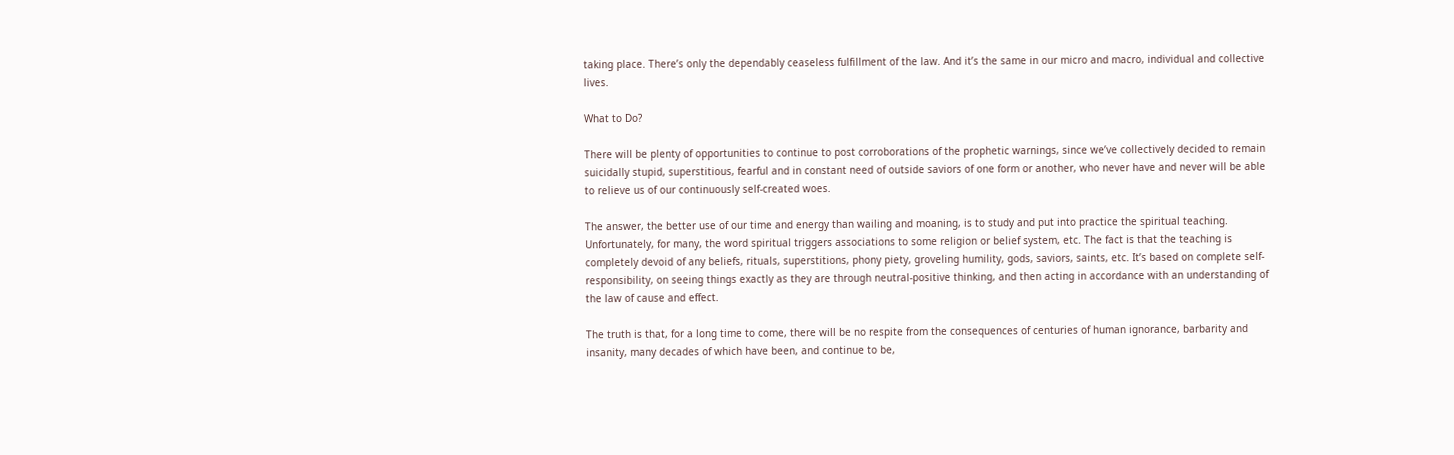taking place. There’s only the dependably ceaseless fulfillment of the law. And it’s the same in our micro and macro, individual and collective lives.

What to Do?

There will be plenty of opportunities to continue to post corroborations of the prophetic warnings, since we’ve collectively decided to remain suicidally stupid, superstitious, fearful and in constant need of outside saviors of one form or another, who never have and never will be able to relieve us of our continuously self-created woes.

The answer, the better use of our time and energy than wailing and moaning, is to study and put into practice the spiritual teaching. Unfortunately, for many, the word spiritual triggers associations to some religion or belief system, etc. The fact is that the teaching is completely devoid of any beliefs, rituals, superstitions, phony piety, groveling humility, gods, saviors, saints, etc. It’s based on complete self-responsibility, on seeing things exactly as they are through neutral-positive thinking, and then acting in accordance with an understanding of the law of cause and effect.

The truth is that, for a long time to come, there will be no respite from the consequences of centuries of human ignorance, barbarity and insanity, many decades of which have been, and continue to be,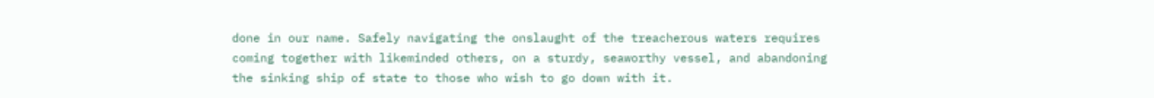done in our name. Safely navigating the onslaught of the treacherous waters requires coming together with likeminded others, on a sturdy, seaworthy vessel, and abandoning the sinking ship of state to those who wish to go down with it.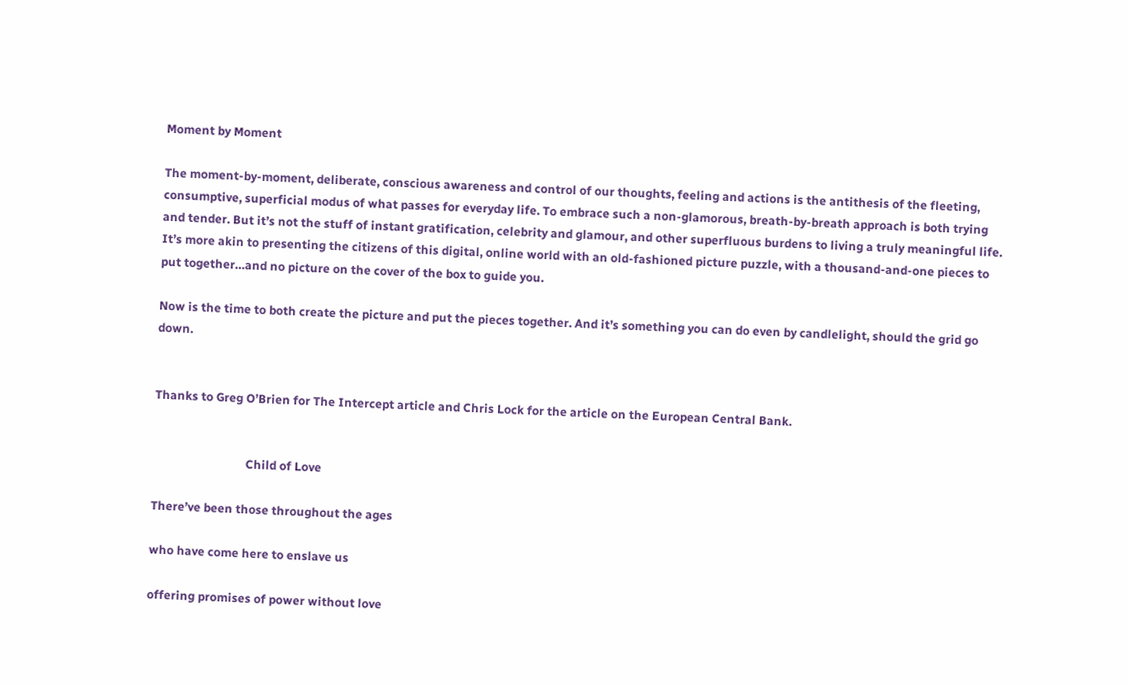Moment by Moment

The moment-by-moment, deliberate, conscious awareness and control of our thoughts, feeling and actions is the antithesis of the fleeting, consumptive, superficial modus of what passes for everyday life. To embrace such a non-glamorous, breath-by-breath approach is both trying and tender. But it’s not the stuff of instant gratification, celebrity and glamour, and other superfluous burdens to living a truly meaningful life. It’s more akin to presenting the citizens of this digital, online world with an old-fashioned picture puzzle, with a thousand-and-one pieces to put together…and no picture on the cover of the box to guide you.

Now is the time to both create the picture and put the pieces together. And it’s something you can do even by candlelight, should the grid go down.


Thanks to Greg O’Brien for The Intercept article and Chris Lock for the article on the European Central Bank.


                               Child of Love

There’ve been those throughout the ages

who have come here to enslave us

offering promises of power without love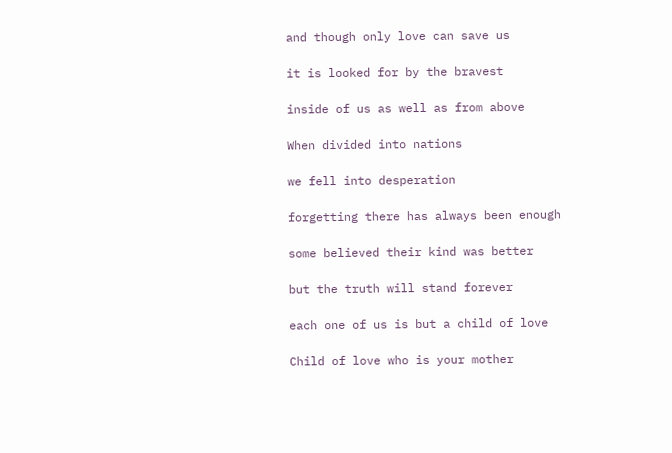and though only love can save us

it is looked for by the bravest

inside of us as well as from above

When divided into nations

we fell into desperation

forgetting there has always been enough

some believed their kind was better

but the truth will stand forever

each one of us is but a child of love

Child of love who is your mother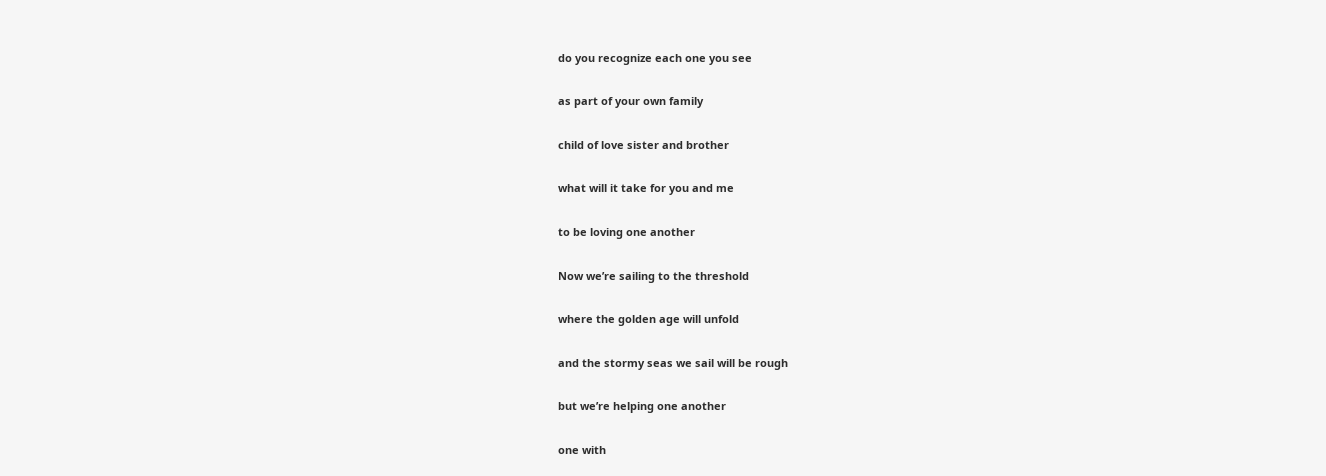do you recognize each one you see

as part of your own family

child of love sister and brother

what will it take for you and me

to be loving one another

Now we’re sailing to the threshold

where the golden age will unfold

and the stormy seas we sail will be rough

but we’re helping one another

one with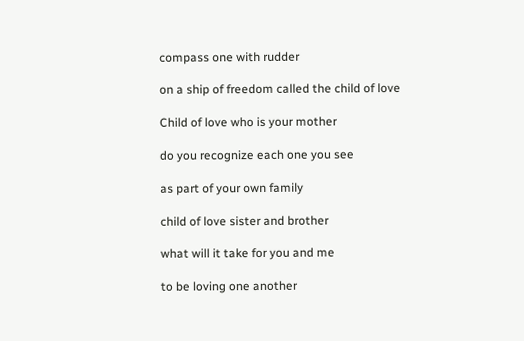compass one with rudder

on a ship of freedom called the child of love

Child of love who is your mother

do you recognize each one you see

as part of your own family

child of love sister and brother

what will it take for you and me

to be loving one another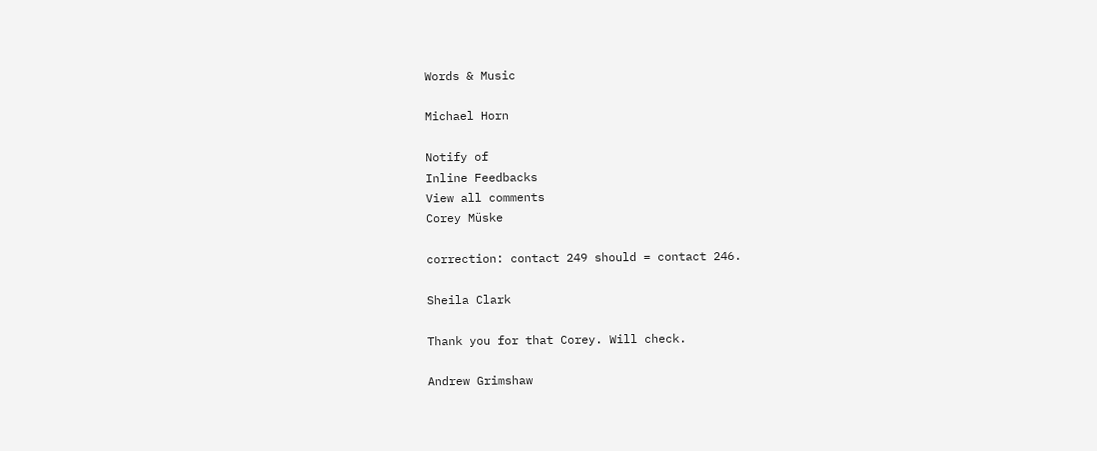Words & Music

Michael Horn

Notify of
Inline Feedbacks
View all comments
Corey Müske

correction: contact 249 should = contact 246.

Sheila Clark

Thank you for that Corey. Will check.

Andrew Grimshaw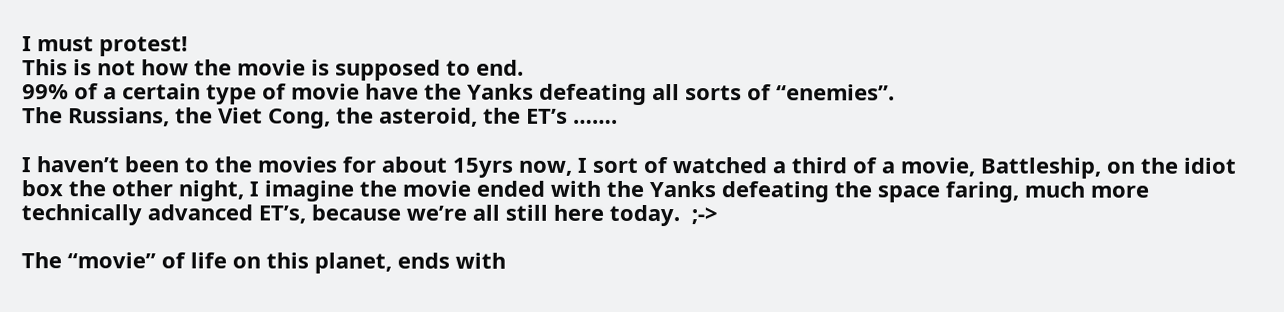I must protest!
This is not how the movie is supposed to end.
99% of a certain type of movie have the Yanks defeating all sorts of “enemies”.
The Russians, the Viet Cong, the asteroid, the ET’s …….

I haven’t been to the movies for about 15yrs now, I sort of watched a third of a movie, Battleship, on the idiot box the other night, I imagine the movie ended with the Yanks defeating the space faring, much more technically advanced ET’s, because we’re all still here today.  ;->

The “movie” of life on this planet, ends with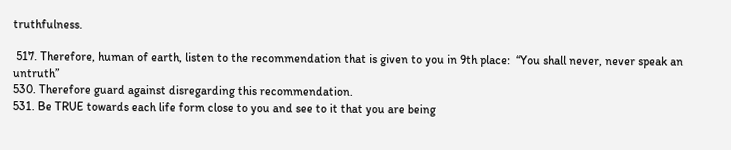truthfulness.

 517. Therefore, human of earth, listen to the recommendation that is given to you in 9th place:  “You shall never, never speak an untruth”
530. Therefore guard against disregarding this recommendation.
531. Be TRUE towards each life form close to you and see to it that you are being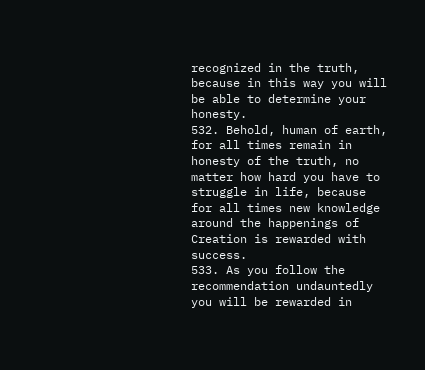recognized in the truth, because in this way you will be able to determine your honesty.
532. Behold, human of earth, for all times remain in honesty of the truth, no matter how hard you have to struggle in life, because for all times new knowledge around the happenings of Creation is rewarded with success.
533. As you follow the recommendation undauntedly you will be rewarded in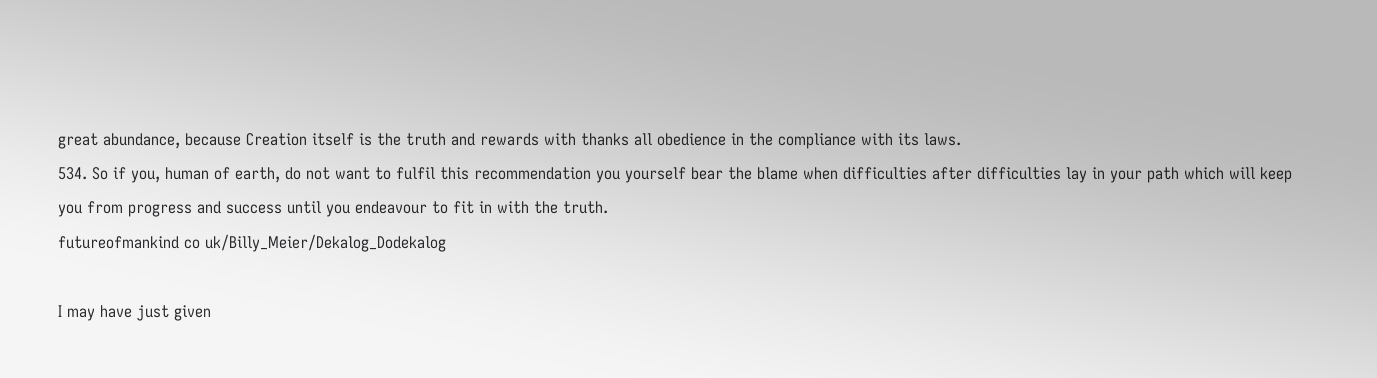great abundance, because Creation itself is the truth and rewards with thanks all obedience in the compliance with its laws.
534. So if you, human of earth, do not want to fulfil this recommendation you yourself bear the blame when difficulties after difficulties lay in your path which will keep you from progress and success until you endeavour to fit in with the truth.
futureofmankind co uk/Billy_Meier/Dekalog_Dodekalog

I may have just given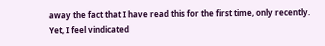away the fact that I have read this for the first time, only recently.
Yet, I feel vindicated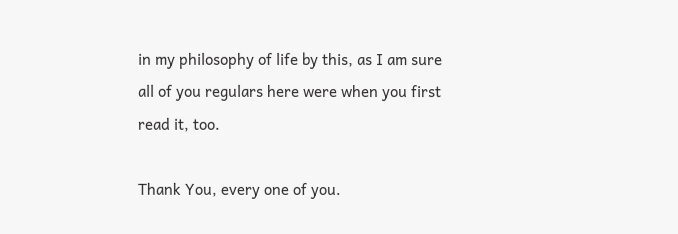in my philosophy of life by this, as I am sure all of you regulars here were when you first read it, too.

Thank You, every one of you.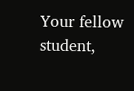Your fellow student,